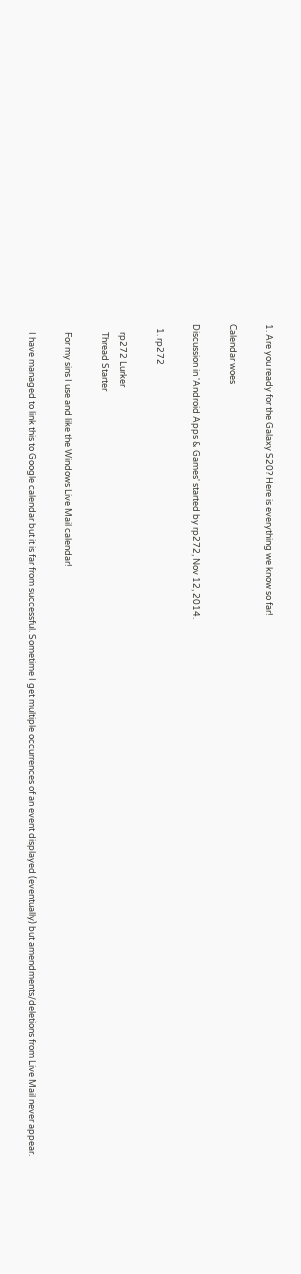1. Are you ready for the Galaxy S20? Here is everything we know so far!

Calendar woes

Discussion in 'Android Apps & Games' started by rp272, Nov 12, 2014.

  1. rp272

    rp272 Lurker
    Thread Starter

    For my sins I use and like the Windows Live Mail calendar!

    I have managed to link this to Google calendar but it is far from successful. Sometime I get multiple occurrences of an event displayed (eventually) but amendments/deletions from Live Mail never appear.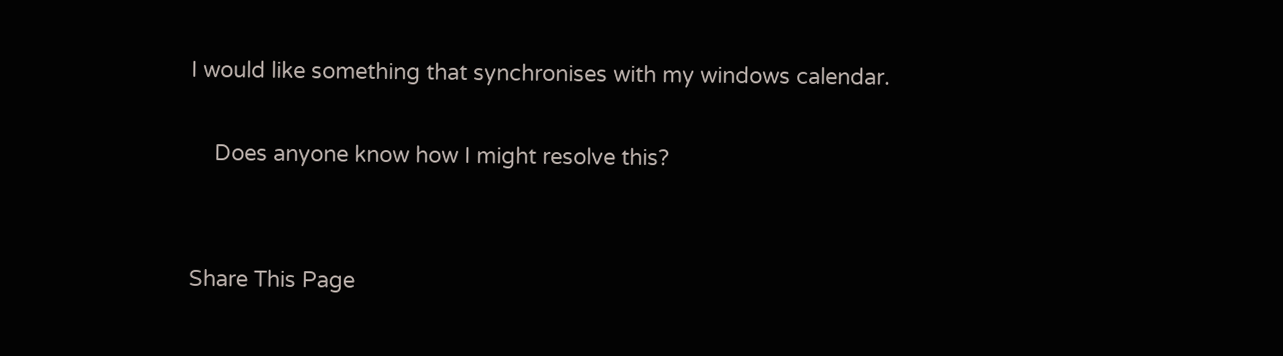I would like something that synchronises with my windows calendar.

    Does anyone know how I might resolve this?


Share This Page